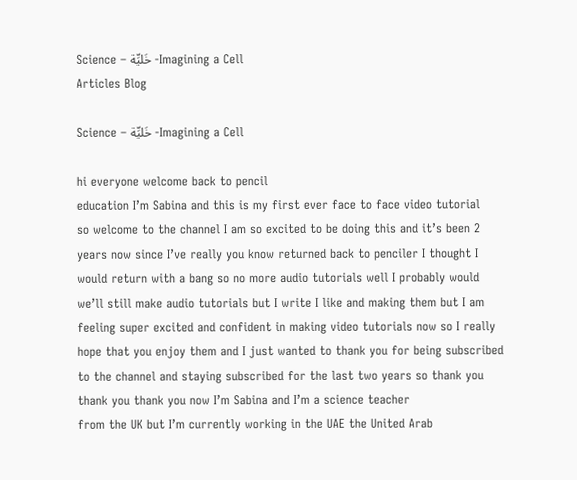Science – خَليِّة -Imagining a Cell
Articles Blog

Science – خَليِّة -Imagining a Cell

hi everyone welcome back to pencil
education I’m Sabina and this is my first ever face to face video tutorial
so welcome to the channel I am so excited to be doing this and it’s been 2
years now since I’ve really you know returned back to penciler I thought I
would return with a bang so no more audio tutorials well I probably would
we’ll still make audio tutorials but I write I like and making them but I am
feeling super excited and confident in making video tutorials now so I really
hope that you enjoy them and I just wanted to thank you for being subscribed
to the channel and staying subscribed for the last two years so thank you
thank you thank you now I’m Sabina and I’m a science teacher
from the UK but I’m currently working in the UAE the United Arab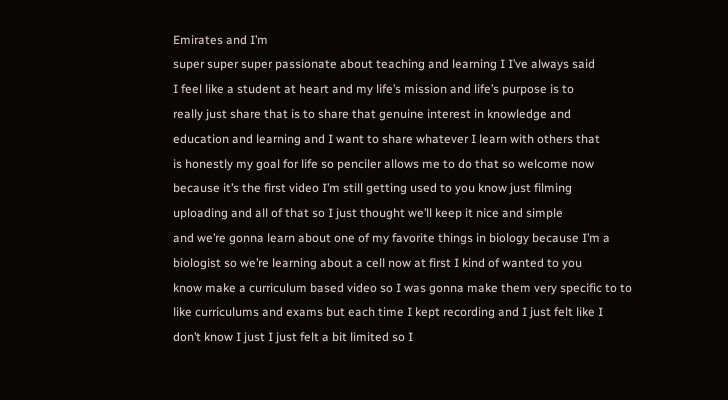Emirates and I’m
super super super passionate about teaching and learning I I’ve always said
I feel like a student at heart and my life’s mission and life’s purpose is to
really just share that is to share that genuine interest in knowledge and
education and learning and I want to share whatever I learn with others that
is honestly my goal for life so penciler allows me to do that so welcome now
because it’s the first video I’m still getting used to you know just filming
uploading and all of that so I just thought we’ll keep it nice and simple
and we’re gonna learn about one of my favorite things in biology because I’m a
biologist so we’re learning about a cell now at first I kind of wanted to you
know make a curriculum based video so I was gonna make them very specific to to
like curriculums and exams but each time I kept recording and I just felt like I
don’t know I just I just felt a bit limited so I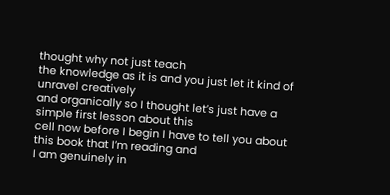thought why not just teach
the knowledge as it is and you just let it kind of unravel creatively
and organically so I thought let’s just have a simple first lesson about this
cell now before I begin I have to tell you about this book that I’m reading and
I am genuinely in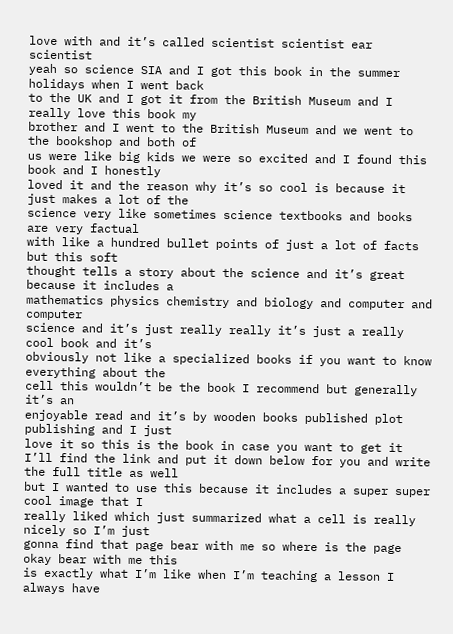love with and it’s called scientist scientist ear scientist
yeah so science SIA and I got this book in the summer holidays when I went back
to the UK and I got it from the British Museum and I really love this book my
brother and I went to the British Museum and we went to the bookshop and both of
us were like big kids we were so excited and I found this book and I honestly
loved it and the reason why it’s so cool is because it just makes a lot of the
science very like sometimes science textbooks and books are very factual
with like a hundred bullet points of just a lot of facts but this soft
thought tells a story about the science and it’s great because it includes a
mathematics physics chemistry and biology and computer and computer
science and it’s just really really it’s just a really cool book and it’s
obviously not like a specialized books if you want to know everything about the
cell this wouldn’t be the book I recommend but generally it’s an
enjoyable read and it’s by wooden books published plot publishing and I just
love it so this is the book in case you want to get it
I’ll find the link and put it down below for you and write the full title as well
but I wanted to use this because it includes a super super cool image that I
really liked which just summarized what a cell is really nicely so I’m just
gonna find that page bear with me so where is the page okay bear with me this
is exactly what I’m like when I’m teaching a lesson I always have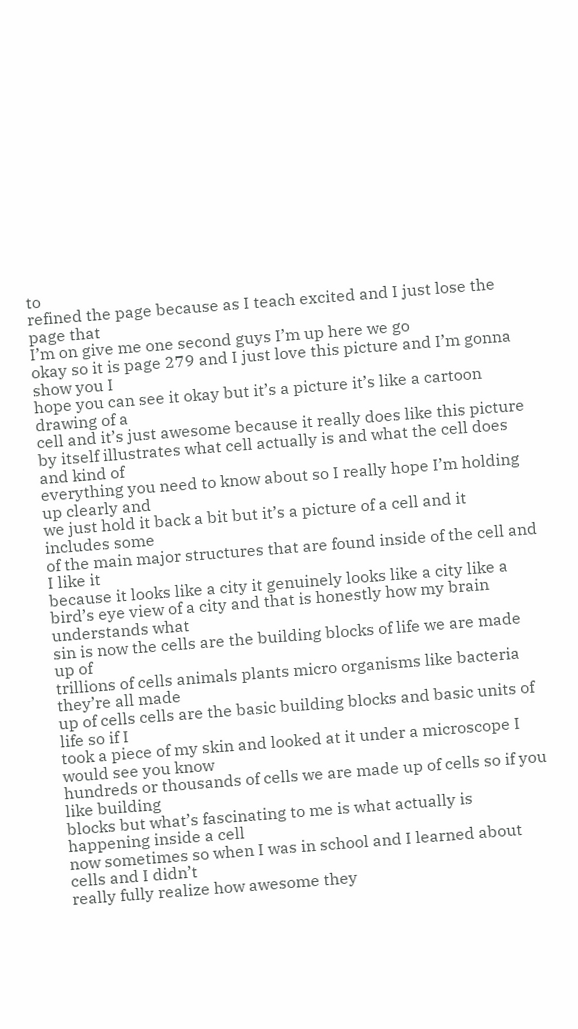to
refined the page because as I teach excited and I just lose the page that
I’m on give me one second guys I’m up here we go
okay so it is page 279 and I just love this picture and I’m gonna show you I
hope you can see it okay but it’s a picture it’s like a cartoon drawing of a
cell and it’s just awesome because it really does like this picture
by itself illustrates what cell actually is and what the cell does and kind of
everything you need to know about so I really hope I’m holding up clearly and
we just hold it back a bit but it’s a picture of a cell and it includes some
of the main major structures that are found inside of the cell and I like it
because it looks like a city it genuinely looks like a city like a
bird’s eye view of a city and that is honestly how my brain understands what
sin is now the cells are the building blocks of life we are made up of
trillions of cells animals plants micro organisms like bacteria they’re all made
up of cells cells are the basic building blocks and basic units of life so if I
took a piece of my skin and looked at it under a microscope I would see you know
hundreds or thousands of cells we are made up of cells so if you like building
blocks but what’s fascinating to me is what actually is happening inside a cell
now sometimes so when I was in school and I learned about cells and I didn’t
really fully realize how awesome they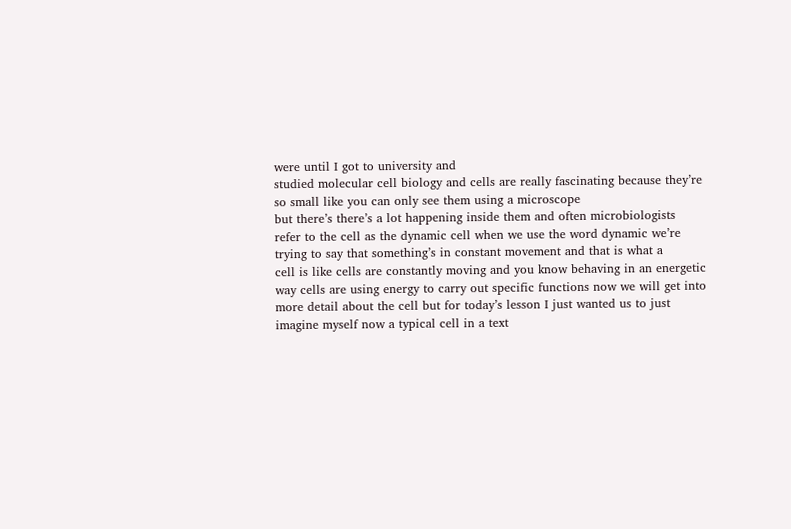were until I got to university and
studied molecular cell biology and cells are really fascinating because they’re
so small like you can only see them using a microscope
but there’s there’s a lot happening inside them and often microbiologists
refer to the cell as the dynamic cell when we use the word dynamic we’re
trying to say that something’s in constant movement and that is what a
cell is like cells are constantly moving and you know behaving in an energetic
way cells are using energy to carry out specific functions now we will get into
more detail about the cell but for today’s lesson I just wanted us to just
imagine myself now a typical cell in a text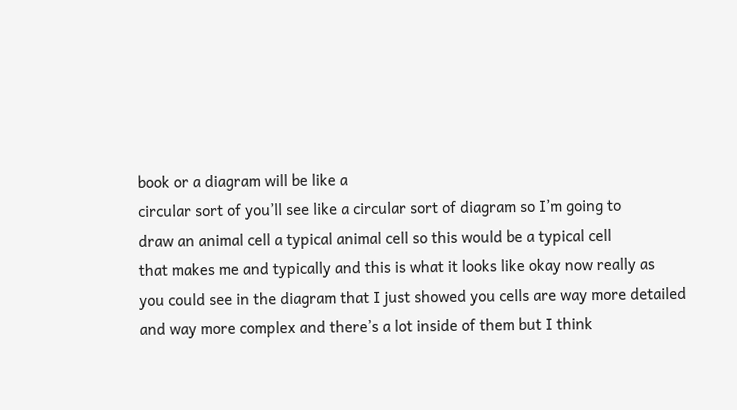book or a diagram will be like a
circular sort of you’ll see like a circular sort of diagram so I’m going to
draw an animal cell a typical animal cell so this would be a typical cell
that makes me and typically and this is what it looks like okay now really as
you could see in the diagram that I just showed you cells are way more detailed
and way more complex and there’s a lot inside of them but I think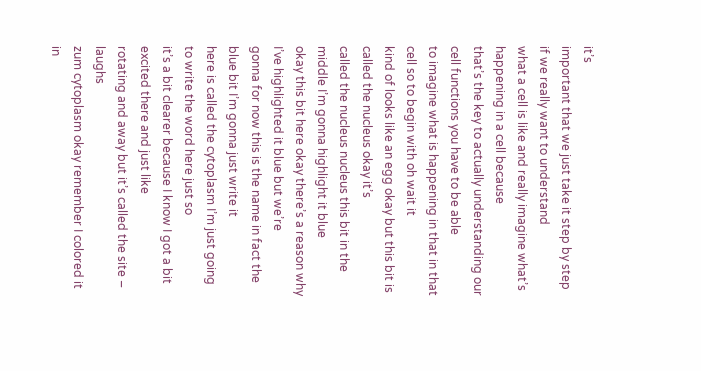it’s
important that we just take it step by step if we really want to understand
what a cell is like and really imagine what’s happening in a cell because
that’s the key to actually understanding our cell functions you have to be able
to imagine what is happening in that in that cell so to begin with oh wait it
kind of looks like an egg okay but this bit is called the nucleus okay it’s
called the nucleus nucleus this bit in the middle I’m gonna highlight it blue
okay this bit here okay there’s a reason why I’ve highlighted it blue but we’re
gonna for now this is the name in fact the blue bit I’m gonna just write it
here is called the cytoplasm I’m just going to write the word here just so
it’s a bit clearer because I know I got a bit excited there and just like
rotating and away but it’s called the site – laughs
zum cytoplasm okay remember I colored it in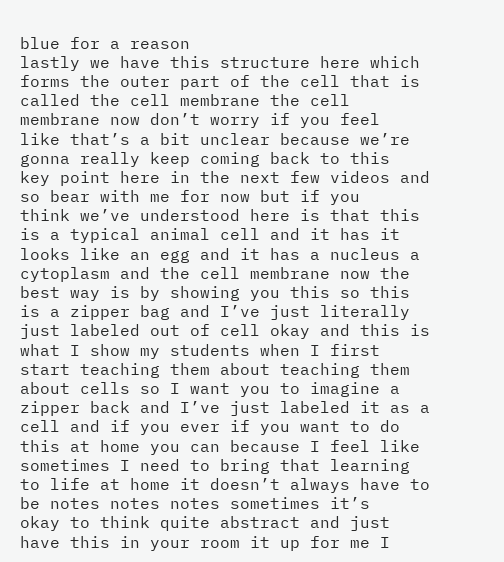blue for a reason
lastly we have this structure here which forms the outer part of the cell that is
called the cell membrane the cell membrane now don’t worry if you feel
like that’s a bit unclear because we’re gonna really keep coming back to this
key point here in the next few videos and so bear with me for now but if you
think we’ve understood here is that this is a typical animal cell and it has it
looks like an egg and it has a nucleus a cytoplasm and the cell membrane now the
best way is by showing you this so this is a zipper bag and I’ve just literally
just labeled out of cell okay and this is what I show my students when I first
start teaching them about teaching them about cells so I want you to imagine a
zipper back and I’ve just labeled it as a cell and if you ever if you want to do
this at home you can because I feel like sometimes I need to bring that learning
to life at home it doesn’t always have to be notes notes notes sometimes it’s
okay to think quite abstract and just have this in your room it up for me I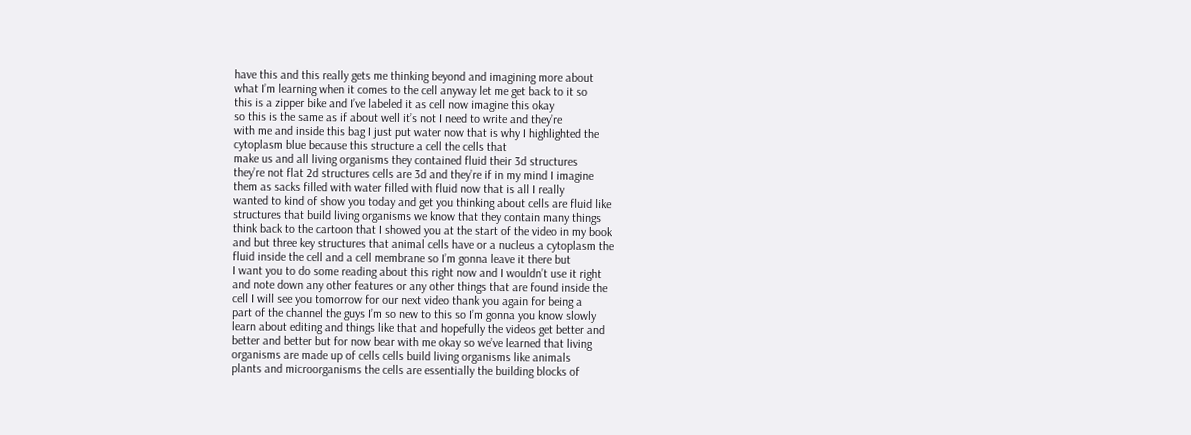have this and this really gets me thinking beyond and imagining more about
what I’m learning when it comes to the cell anyway let me get back to it so
this is a zipper bike and I’ve labeled it as cell now imagine this okay
so this is the same as if about well it’s not I need to write and they’re
with me and inside this bag I just put water now that is why I highlighted the
cytoplasm blue because this structure a cell the cells that
make us and all living organisms they contained fluid their 3d structures
they’re not flat 2d structures cells are 3d and they’re if in my mind I imagine
them as sacks filled with water filled with fluid now that is all I really
wanted to kind of show you today and get you thinking about cells are fluid like
structures that build living organisms we know that they contain many things
think back to the cartoon that I showed you at the start of the video in my book
and but three key structures that animal cells have or a nucleus a cytoplasm the
fluid inside the cell and a cell membrane so I’m gonna leave it there but
I want you to do some reading about this right now and I wouldn’t use it right
and note down any other features or any other things that are found inside the
cell I will see you tomorrow for our next video thank you again for being a
part of the channel the guys I’m so new to this so I’m gonna you know slowly
learn about editing and things like that and hopefully the videos get better and
better and better but for now bear with me okay so we’ve learned that living
organisms are made up of cells cells build living organisms like animals
plants and microorganisms the cells are essentially the building blocks of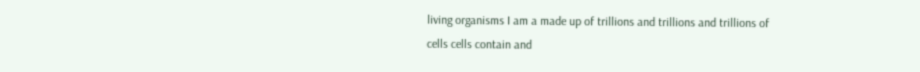living organisms I am a made up of trillions and trillions and trillions of
cells cells contain and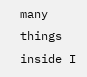many things inside I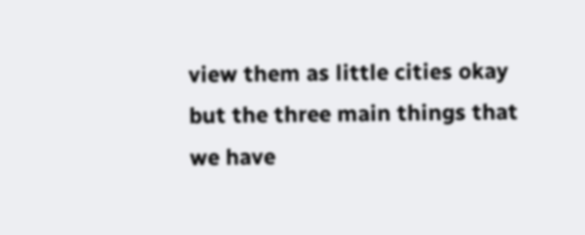view them as little cities okay
but the three main things that we have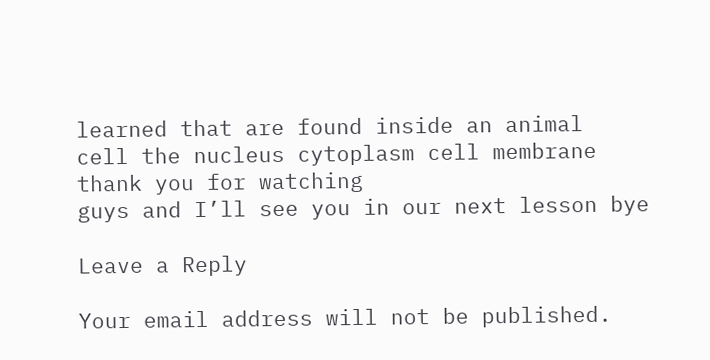learned that are found inside an animal
cell the nucleus cytoplasm cell membrane thank you for watching
guys and I’ll see you in our next lesson bye

Leave a Reply

Your email address will not be published.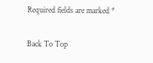Required fields are marked *

Back To Top